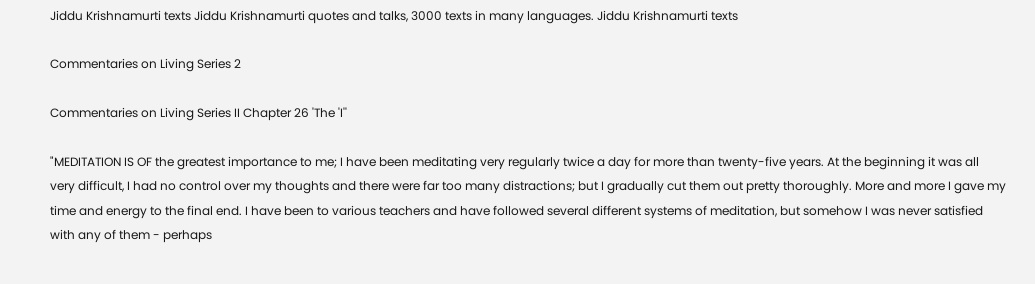Jiddu Krishnamurti texts Jiddu Krishnamurti quotes and talks, 3000 texts in many languages. Jiddu Krishnamurti texts

Commentaries on Living Series 2

Commentaries on Living Series II Chapter 26 'The 'I''

"MEDITATION IS OF the greatest importance to me; I have been meditating very regularly twice a day for more than twenty-five years. At the beginning it was all very difficult, I had no control over my thoughts and there were far too many distractions; but I gradually cut them out pretty thoroughly. More and more I gave my time and energy to the final end. I have been to various teachers and have followed several different systems of meditation, but somehow I was never satisfied with any of them - perhaps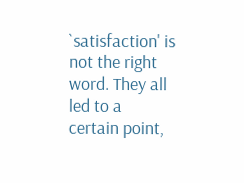`satisfaction' is not the right word. They all led to a certain point,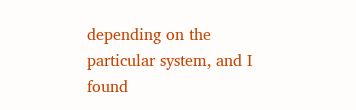depending on the particular system, and I found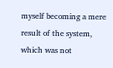myself becoming a mere result of the system, which was not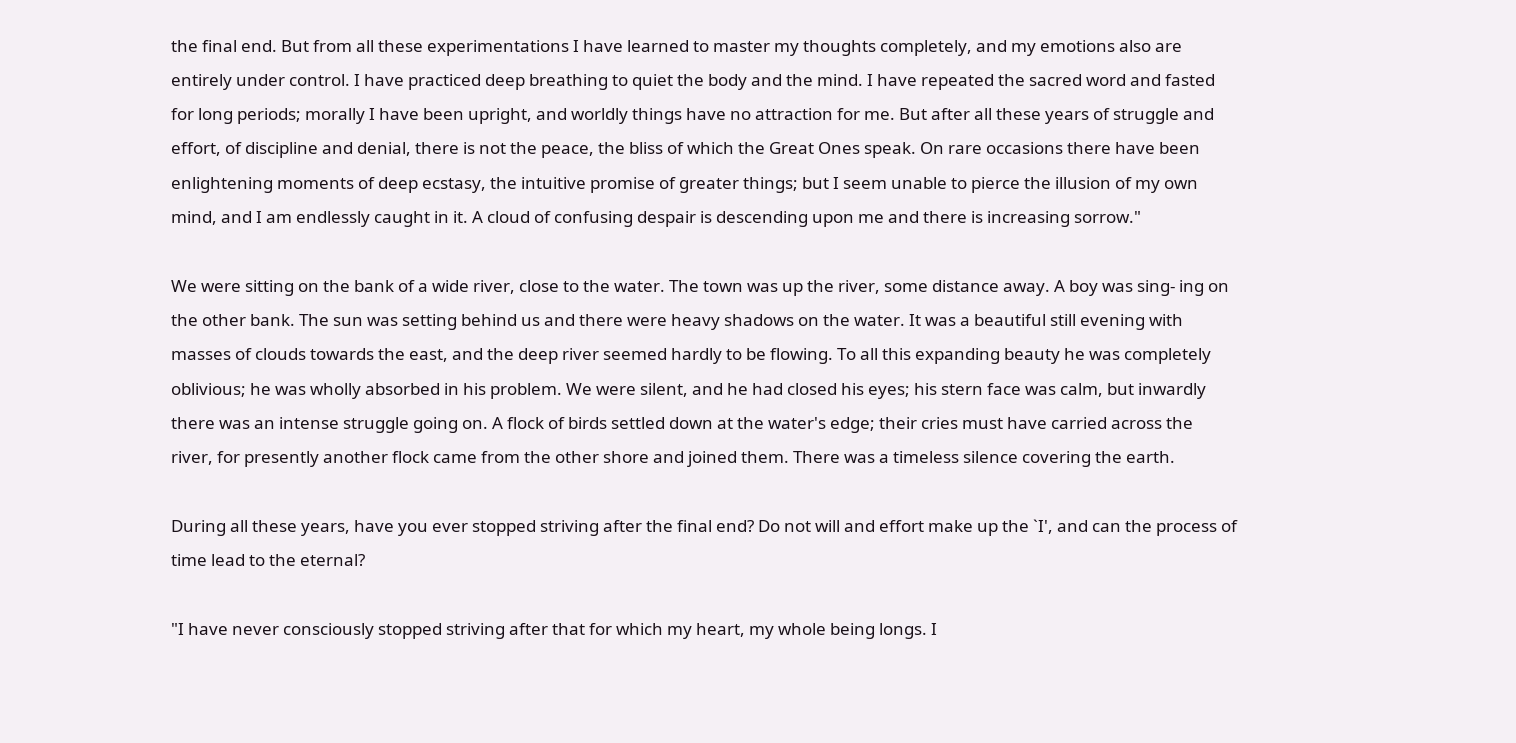the final end. But from all these experimentations I have learned to master my thoughts completely, and my emotions also are entirely under control. I have practiced deep breathing to quiet the body and the mind. I have repeated the sacred word and fasted for long periods; morally I have been upright, and worldly things have no attraction for me. But after all these years of struggle and effort, of discipline and denial, there is not the peace, the bliss of which the Great Ones speak. On rare occasions there have been enlightening moments of deep ecstasy, the intuitive promise of greater things; but I seem unable to pierce the illusion of my own mind, and I am endlessly caught in it. A cloud of confusing despair is descending upon me and there is increasing sorrow."

We were sitting on the bank of a wide river, close to the water. The town was up the river, some distance away. A boy was sing- ing on the other bank. The sun was setting behind us and there were heavy shadows on the water. It was a beautiful still evening with masses of clouds towards the east, and the deep river seemed hardly to be flowing. To all this expanding beauty he was completely oblivious; he was wholly absorbed in his problem. We were silent, and he had closed his eyes; his stern face was calm, but inwardly there was an intense struggle going on. A flock of birds settled down at the water's edge; their cries must have carried across the river, for presently another flock came from the other shore and joined them. There was a timeless silence covering the earth.

During all these years, have you ever stopped striving after the final end? Do not will and effort make up the `I', and can the process of time lead to the eternal?

"I have never consciously stopped striving after that for which my heart, my whole being longs. I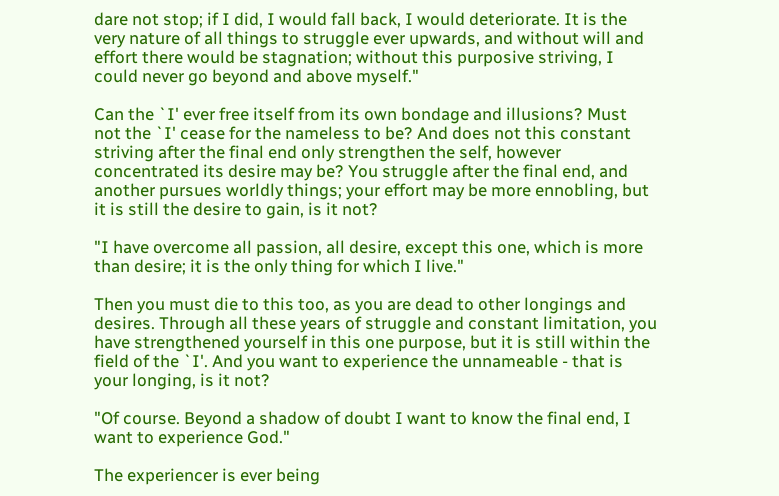dare not stop; if I did, I would fall back, I would deteriorate. It is the very nature of all things to struggle ever upwards, and without will and effort there would be stagnation; without this purposive striving, I could never go beyond and above myself."

Can the `I' ever free itself from its own bondage and illusions? Must not the `I' cease for the nameless to be? And does not this constant striving after the final end only strengthen the self, however concentrated its desire may be? You struggle after the final end, and another pursues worldly things; your effort may be more ennobling, but it is still the desire to gain, is it not?

"I have overcome all passion, all desire, except this one, which is more than desire; it is the only thing for which I live."

Then you must die to this too, as you are dead to other longings and desires. Through all these years of struggle and constant limitation, you have strengthened yourself in this one purpose, but it is still within the field of the `I'. And you want to experience the unnameable - that is your longing, is it not?

"Of course. Beyond a shadow of doubt I want to know the final end, I want to experience God."

The experiencer is ever being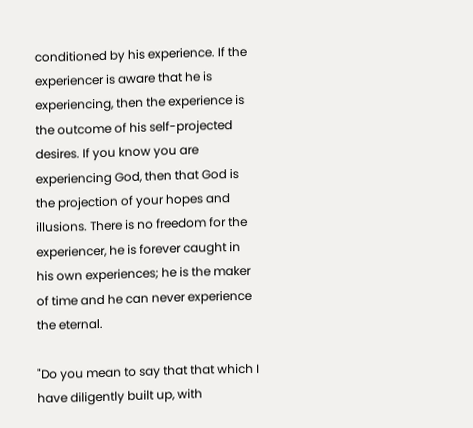conditioned by his experience. If the experiencer is aware that he is experiencing, then the experience is the outcome of his self-projected desires. If you know you are experiencing God, then that God is the projection of your hopes and illusions. There is no freedom for the experiencer, he is forever caught in his own experiences; he is the maker of time and he can never experience the eternal.

"Do you mean to say that that which I have diligently built up, with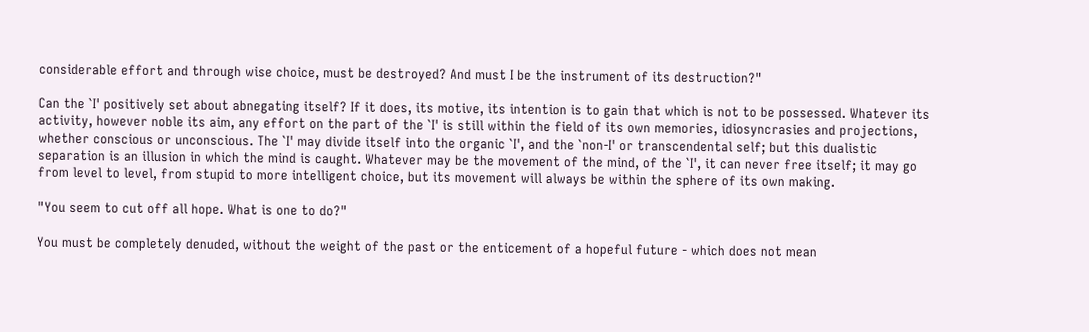considerable effort and through wise choice, must be destroyed? And must I be the instrument of its destruction?"

Can the `I' positively set about abnegating itself? If it does, its motive, its intention is to gain that which is not to be possessed. Whatever its activity, however noble its aim, any effort on the part of the `I' is still within the field of its own memories, idiosyncrasies and projections, whether conscious or unconscious. The `I' may divide itself into the organic `I', and the `non-I' or transcendental self; but this dualistic separation is an illusion in which the mind is caught. Whatever may be the movement of the mind, of the `I', it can never free itself; it may go from level to level, from stupid to more intelligent choice, but its movement will always be within the sphere of its own making.

"You seem to cut off all hope. What is one to do?"

You must be completely denuded, without the weight of the past or the enticement of a hopeful future - which does not mean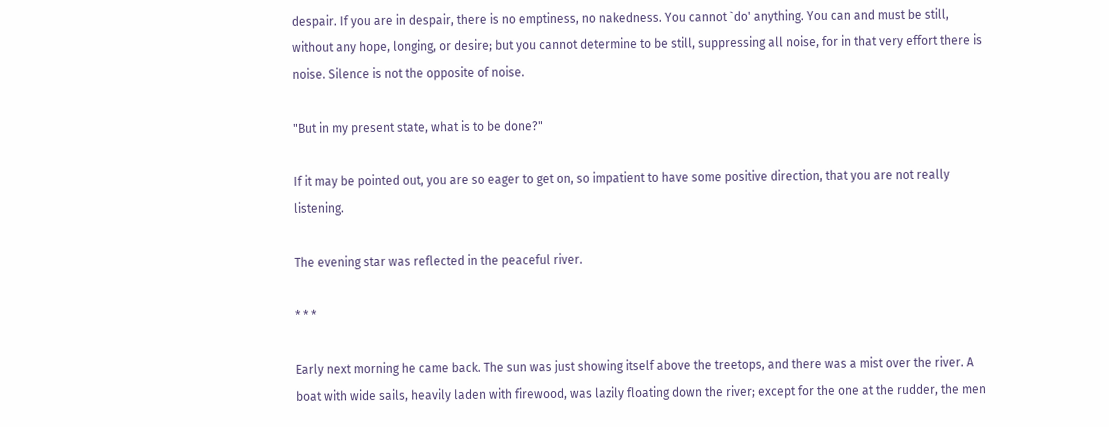despair. If you are in despair, there is no emptiness, no nakedness. You cannot `do' anything. You can and must be still, without any hope, longing, or desire; but you cannot determine to be still, suppressing all noise, for in that very effort there is noise. Silence is not the opposite of noise.

"But in my present state, what is to be done?"

If it may be pointed out, you are so eager to get on, so impatient to have some positive direction, that you are not really listening.

The evening star was reflected in the peaceful river.

* * *

Early next morning he came back. The sun was just showing itself above the treetops, and there was a mist over the river. A boat with wide sails, heavily laden with firewood, was lazily floating down the river; except for the one at the rudder, the men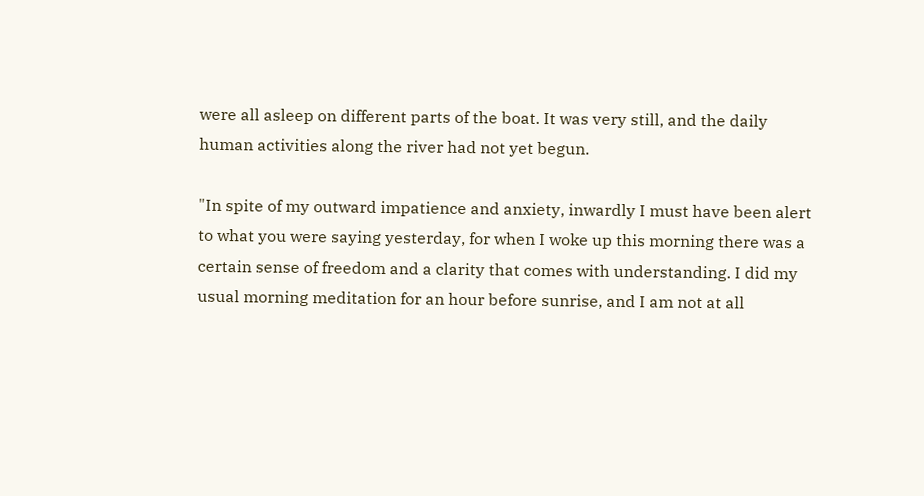were all asleep on different parts of the boat. It was very still, and the daily human activities along the river had not yet begun.

"In spite of my outward impatience and anxiety, inwardly I must have been alert to what you were saying yesterday, for when I woke up this morning there was a certain sense of freedom and a clarity that comes with understanding. I did my usual morning meditation for an hour before sunrise, and I am not at all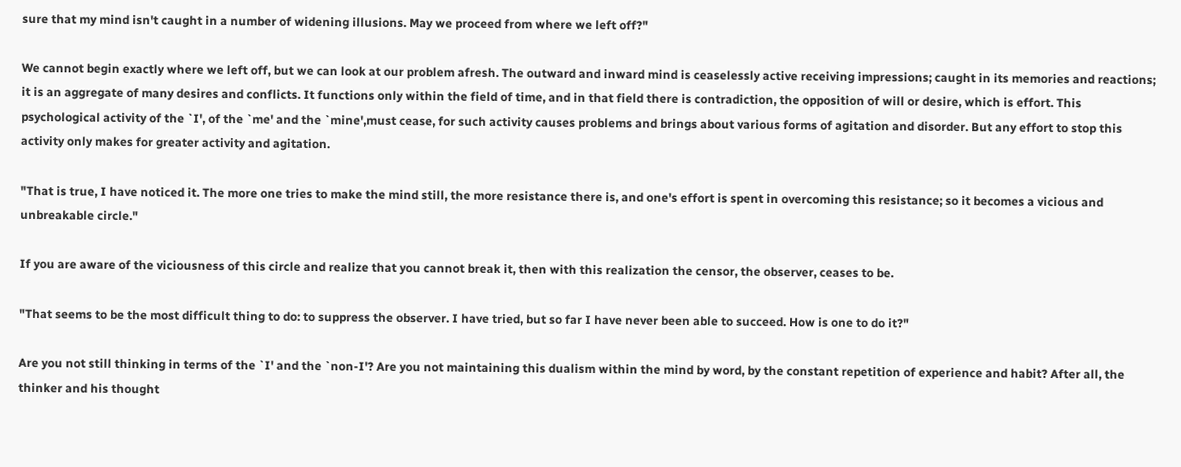sure that my mind isn't caught in a number of widening illusions. May we proceed from where we left off?"

We cannot begin exactly where we left off, but we can look at our problem afresh. The outward and inward mind is ceaselessly active receiving impressions; caught in its memories and reactions; it is an aggregate of many desires and conflicts. It functions only within the field of time, and in that field there is contradiction, the opposition of will or desire, which is effort. This psychological activity of the `I', of the `me' and the `mine',must cease, for such activity causes problems and brings about various forms of agitation and disorder. But any effort to stop this activity only makes for greater activity and agitation.

"That is true, I have noticed it. The more one tries to make the mind still, the more resistance there is, and one's effort is spent in overcoming this resistance; so it becomes a vicious and unbreakable circle."

If you are aware of the viciousness of this circle and realize that you cannot break it, then with this realization the censor, the observer, ceases to be.

"That seems to be the most difficult thing to do: to suppress the observer. I have tried, but so far I have never been able to succeed. How is one to do it?"

Are you not still thinking in terms of the `I' and the `non-I'? Are you not maintaining this dualism within the mind by word, by the constant repetition of experience and habit? After all, the thinker and his thought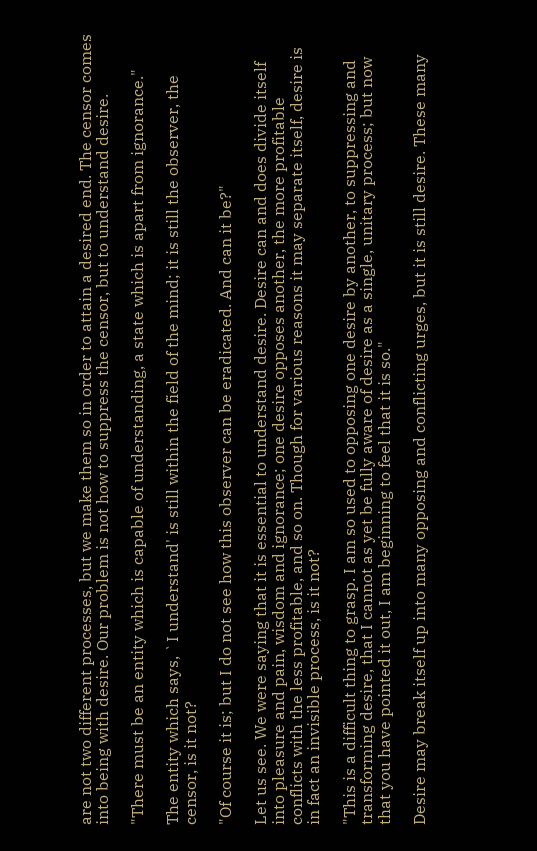are not two different processes, but we make them so in order to attain a desired end. The censor comes into being with desire. Our problem is not how to suppress the censor, but to understand desire.

"There must be an entity which is capable of understanding, a state which is apart from ignorance."

The entity which says, `I understand' is still within the field of the mind; it is still the observer, the censor, is it not?

"Of course it is; but I do not see how this observer can be eradicated. And can it be?"

Let us see. We were saying that it is essential to understand desire. Desire can and does divide itself into pleasure and pain, wisdom and ignorance; one desire opposes another, the more profitable conflicts with the less profitable, and so on. Though for various reasons it may separate itself, desire is in fact an invisible process, is it not?

"This is a difficult thing to grasp. I am so used to opposing one desire by another, to suppressing and transforming desire, that I cannot as yet be fully aware of desire as a single, unitary process; but now that you have pointed it out, I am beginning to feel that it is so."

Desire may break itself up into many opposing and conflicting urges, but it is still desire. These many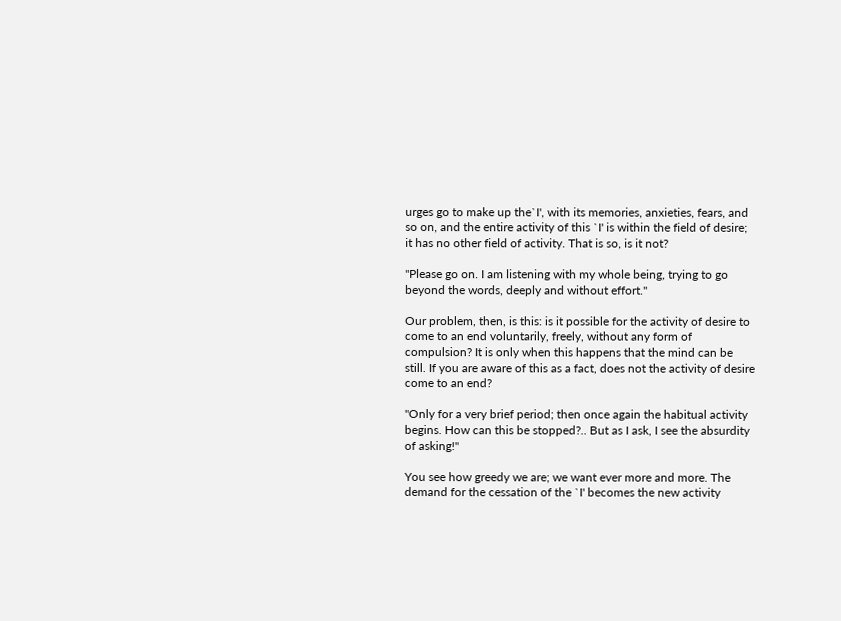urges go to make up the`I', with its memories, anxieties, fears, and so on, and the entire activity of this `I' is within the field of desire; it has no other field of activity. That is so, is it not?

"Please go on. I am listening with my whole being, trying to go beyond the words, deeply and without effort."

Our problem, then, is this: is it possible for the activity of desire to come to an end voluntarily, freely, without any form of compulsion? It is only when this happens that the mind can be still. If you are aware of this as a fact, does not the activity of desire come to an end?

"Only for a very brief period; then once again the habitual activity begins. How can this be stopped?.. But as I ask, I see the absurdity of asking!"

You see how greedy we are; we want ever more and more. The demand for the cessation of the `I' becomes the new activity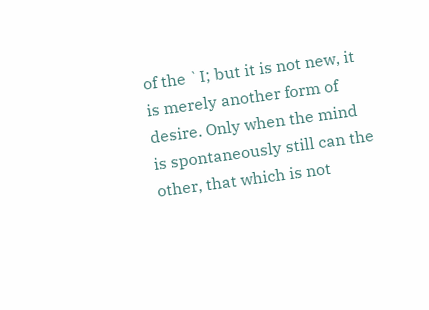of the `I; but it is not new, it is merely another form of desire. Only when the mind is spontaneously still can the other, that which is not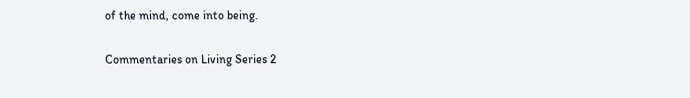of the mind, come into being.

Commentaries on Living Series 2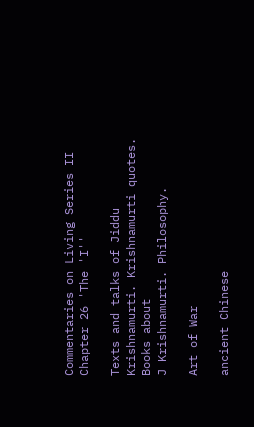Commentaries on Living Series II Chapter 26 'The 'I''

Texts and talks of Jiddu Krishnamurti. Krishnamurti quotes. Books about
J Krishnamurti. Philosophy.

Art of War

ancient Chinese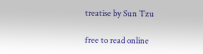treatise by Sun Tzu

free to read online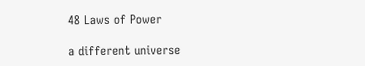48 Laws of Power

a different universe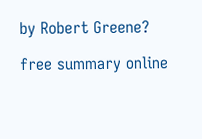by Robert Greene?

free summary online